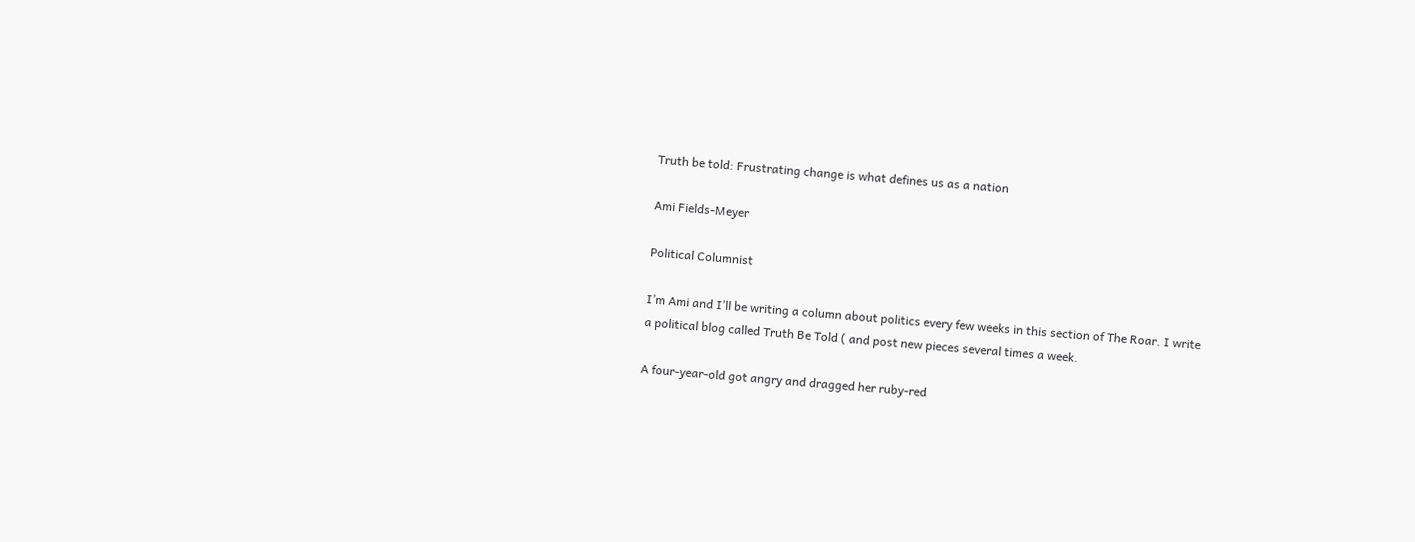Truth be told: Frustrating change is what defines us as a nation

Ami Fields-Meyer

Political Columnist

I’m Ami and I’ll be writing a column about politics every few weeks in this section of The Roar. I write a political blog called Truth Be Told ( and post new pieces several times a week.

A four-year-old got angry and dragged her ruby-red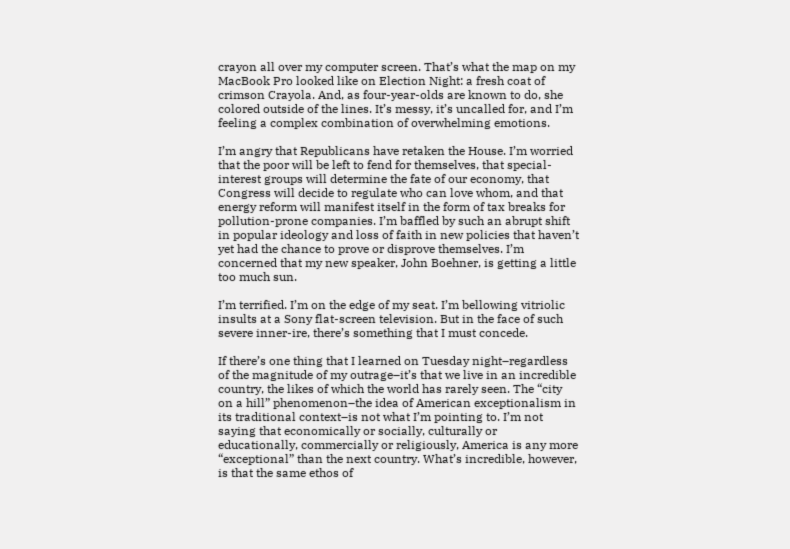crayon all over my computer screen. That’s what the map on my MacBook Pro looked like on Election Night: a fresh coat of crimson Crayola. And, as four-year-olds are known to do, she colored outside of the lines. It’s messy, it’s uncalled for, and I’m feeling a complex combination of overwhelming emotions.

I’m angry that Republicans have retaken the House. I’m worried that the poor will be left to fend for themselves, that special-interest groups will determine the fate of our economy, that Congress will decide to regulate who can love whom, and that energy reform will manifest itself in the form of tax breaks for pollution-prone companies. I’m baffled by such an abrupt shift in popular ideology and loss of faith in new policies that haven’t yet had the chance to prove or disprove themselves. I’m concerned that my new speaker, John Boehner, is getting a little too much sun.

I’m terrified. I’m on the edge of my seat. I’m bellowing vitriolic insults at a Sony flat-screen television. But in the face of such severe inner-ire, there’s something that I must concede.

If there’s one thing that I learned on Tuesday night–regardless of the magnitude of my outrage–it’s that we live in an incredible country, the likes of which the world has rarely seen. The “city on a hill” phenomenon–the idea of American exceptionalism in its traditional context–is not what I’m pointing to. I’m not saying that economically or socially, culturally or educationally, commercially or religiously, America is any more “exceptional” than the next country. What’s incredible, however, is that the same ethos of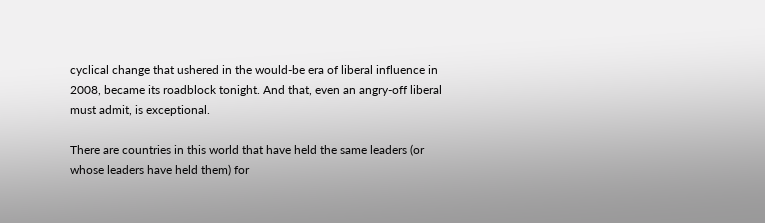cyclical change that ushered in the would-be era of liberal influence in 2008, became its roadblock tonight. And that, even an angry-off liberal must admit, is exceptional.

There are countries in this world that have held the same leaders (or whose leaders have held them) for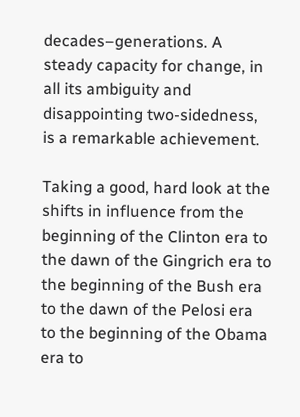decades–generations. A steady capacity for change, in all its ambiguity and disappointing two-sidedness, is a remarkable achievement.

Taking a good, hard look at the shifts in influence from the beginning of the Clinton era to the dawn of the Gingrich era to the beginning of the Bush era to the dawn of the Pelosi era to the beginning of the Obama era to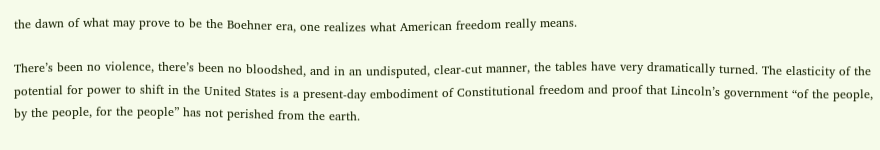the dawn of what may prove to be the Boehner era, one realizes what American freedom really means.

There’s been no violence, there’s been no bloodshed, and in an undisputed, clear-cut manner, the tables have very dramatically turned. The elasticity of the potential for power to shift in the United States is a present-day embodiment of Constitutional freedom and proof that Lincoln’s government “of the people, by the people, for the people” has not perished from the earth.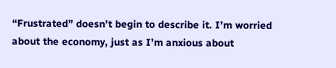“Frustrated” doesn’t begin to describe it. I’m worried about the economy, just as I’m anxious about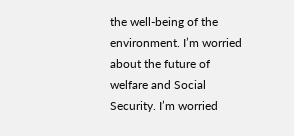the well-being of the environment. I’m worried about the future of welfare and Social Security. I’m worried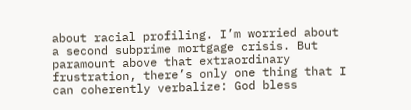about racial profiling. I’m worried about a second subprime mortgage crisis. But paramount above that extraordinary frustration, there’s only one thing that I can coherently verbalize: God bless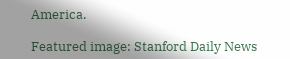America.

Featured image: Stanford Daily News